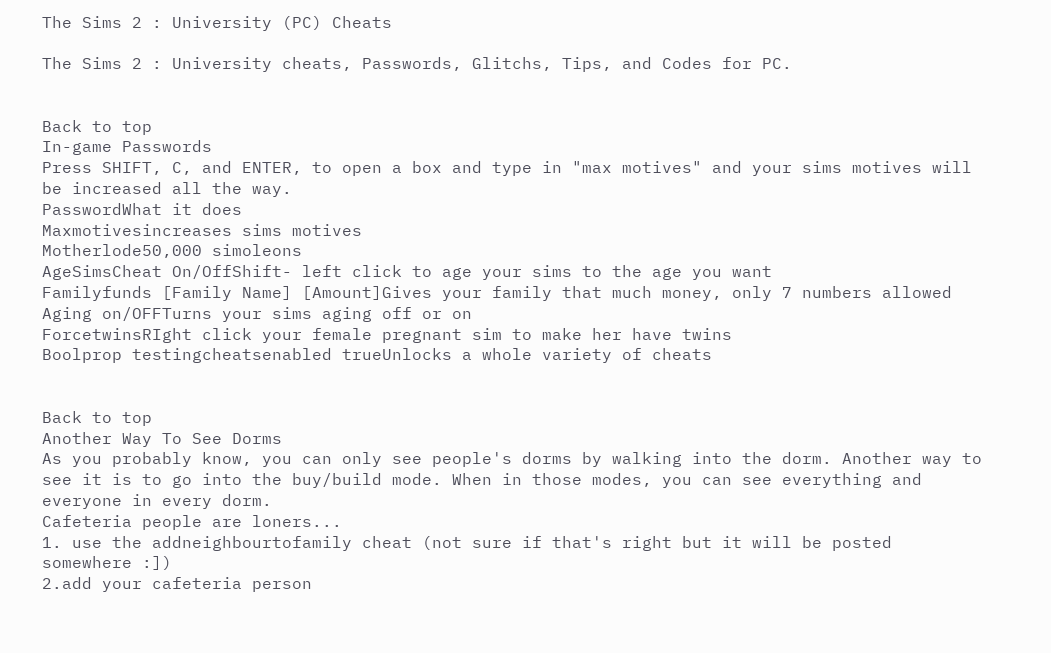The Sims 2 : University (PC) Cheats

The Sims 2 : University cheats, Passwords, Glitchs, Tips, and Codes for PC.


Back to top
In-game Passwords
Press SHIFT, C, and ENTER, to open a box and type in "max motives" and your sims motives will be increased all the way.
PasswordWhat it does
Maxmotivesincreases sims motives
Motherlode50,000 simoleons
AgeSimsCheat On/OffShift- left click to age your sims to the age you want
Familyfunds [Family Name] [Amount]Gives your family that much money, only 7 numbers allowed
Aging on/OFFTurns your sims aging off or on
ForcetwinsRIght click your female pregnant sim to make her have twins
Boolprop testingcheatsenabled trueUnlocks a whole variety of cheats


Back to top
Another Way To See Dorms
As you probably know, you can only see people's dorms by walking into the dorm. Another way to see it is to go into the buy/build mode. When in those modes, you can see everything and everyone in every dorm.
Cafeteria people are loners...
1. use the addneighbourtofamily cheat (not sure if that's right but it will be posted somewhere :])
2.add your cafeteria person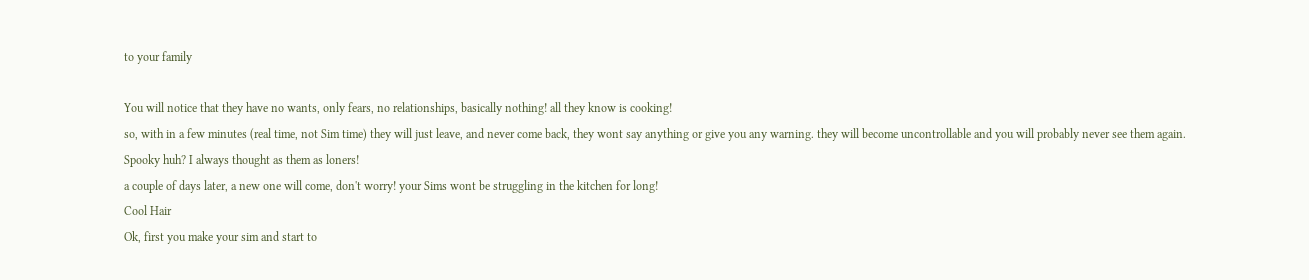to your family

You will notice that they have no wants, only fears, no relationships, basically nothing! all they know is cooking!
so, with in a few minutes (real time, not Sim time) they will just leave, and never come back, they wont say anything or give you any warning. they will become uncontrollable and you will probably never see them again.
Spooky huh? I always thought as them as loners!
a couple of days later, a new one will come, don't worry! your Sims wont be struggling in the kitchen for long!
Cool Hair
Ok, first you make your sim and start to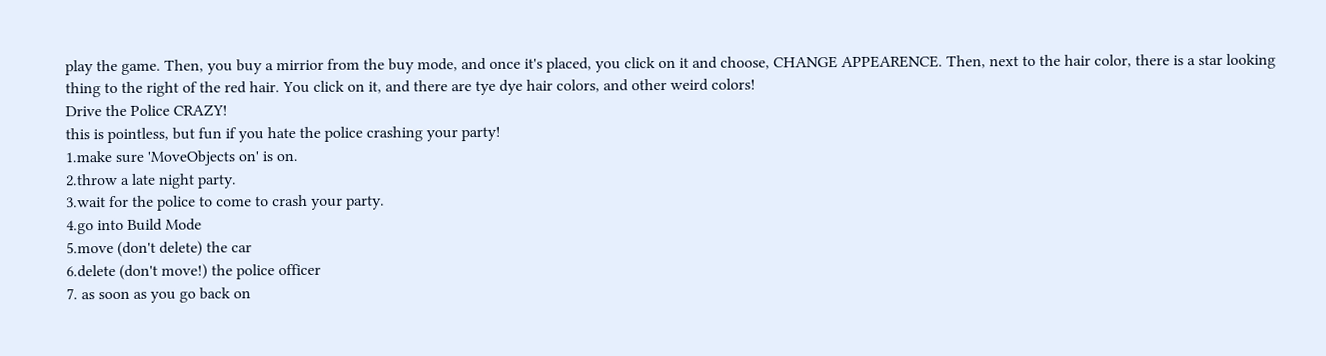play the game. Then, you buy a mirrior from the buy mode, and once it's placed, you click on it and choose, CHANGE APPEARENCE. Then, next to the hair color, there is a star looking thing to the right of the red hair. You click on it, and there are tye dye hair colors, and other weird colors!
Drive the Police CRAZY!
this is pointless, but fun if you hate the police crashing your party!
1.make sure 'MoveObjects on' is on.
2.throw a late night party.
3.wait for the police to come to crash your party.
4.go into Build Mode
5.move (don't delete) the car
6.delete (don't move!) the police officer
7. as soon as you go back on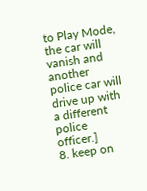to Play Mode, the car will vanish and another police car will drive up with a different police officer.]
8. keep on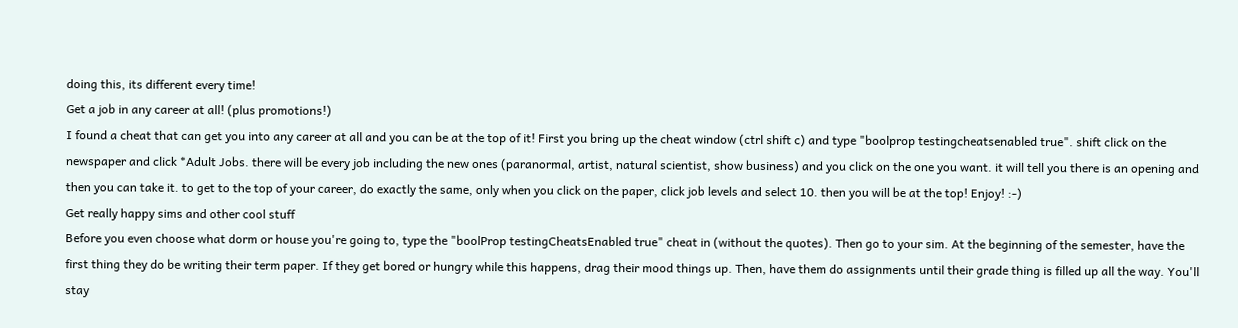doing this, its different every time!
Get a job in any career at all! (plus promotions!)
I found a cheat that can get you into any career at all and you can be at the top of it! First you bring up the cheat window (ctrl shift c) and type "boolprop testingcheatsenabled true". shift click on the newspaper and click *Adult Jobs. there will be every job including the new ones (paranormal, artist, natural scientist, show business) and you click on the one you want. it will tell you there is an opening and then you can take it. to get to the top of your career, do exactly the same, only when you click on the paper, click job levels and select 10. then you will be at the top! Enjoy! :-)
Get really happy sims and other cool stuff
Before you even choose what dorm or house you're going to, type the "boolProp testingCheatsEnabled true" cheat in (without the quotes). Then go to your sim. At the beginning of the semester, have the first thing they do be writing their term paper. If they get bored or hungry while this happens, drag their mood things up. Then, have them do assignments until their grade thing is filled up all the way. You'll stay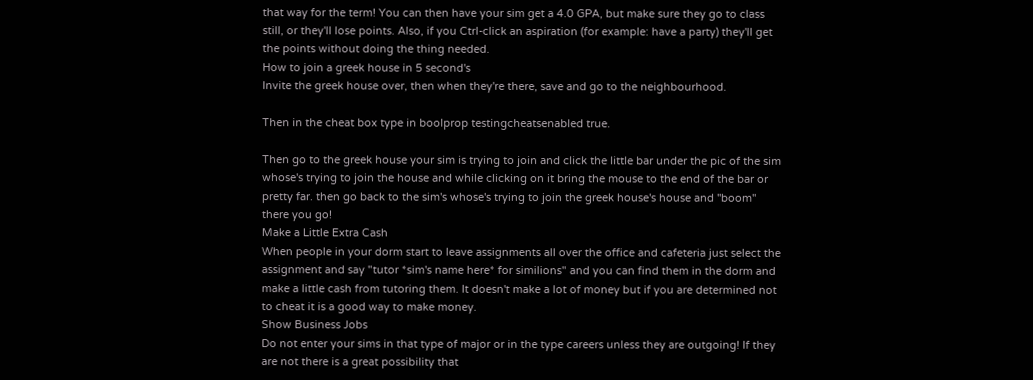that way for the term! You can then have your sim get a 4.0 GPA, but make sure they go to class still, or they'll lose points. Also, if you Ctrl-click an aspiration (for example: have a party) they'll get the points without doing the thing needed.
How to join a greek house in 5 second's
Invite the greek house over, then when they're there, save and go to the neighbourhood.

Then in the cheat box type in boolprop testingcheatsenabled true.

Then go to the greek house your sim is trying to join and click the little bar under the pic of the sim whose's trying to join the house and while clicking on it bring the mouse to the end of the bar or pretty far. then go back to the sim's whose's trying to join the greek house's house and ''boom'' there you go!
Make a Little Extra Cash
When people in your dorm start to leave assignments all over the office and cafeteria just select the assignment and say "tutor *sim's name here* for similions" and you can find them in the dorm and make a little cash from tutoring them. It doesn't make a lot of money but if you are determined not to cheat it is a good way to make money.
Show Business Jobs
Do not enter your sims in that type of major or in the type careers unless they are outgoing! If they are not there is a great possibility that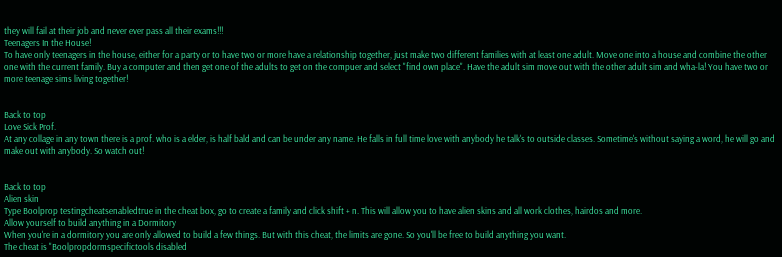they will fail at their job and never ever pass all their exams!!!
Teenagers In the House!
To have only teenagers in the house, either for a party or to have two or more have a relationship together, just make two different families with at least one adult. Move one into a house and combine the other one with the current family. Buy a computer and then get one of the adults to get on the compuer and select "find own place". Have the adult sim move out with the other adult sim and wha-la! You have two or more teenage sims living together!


Back to top
Love Sick Prof.
At any collage in any town there is a prof. who is a elder, is half bald and can be under any name. He falls in full time love with anybody he talk's to outside classes. Sometime's without saying a word, he will go and make out with anybody. So watch out!


Back to top
Alien skin
Type Boolprop testingcheatsenabledtrue in the cheat box, go to create a family and click shift + n. This will allow you to have alien skins and all work clothes, hairdos and more.
Allow yourself to build anything in a Dormitory
When you're in a dormitory you are only allowed to build a few things. But with this cheat, the limits are gone. So you'll be free to build anything you want.
The cheat is "Boolpropdormspecifictools disabled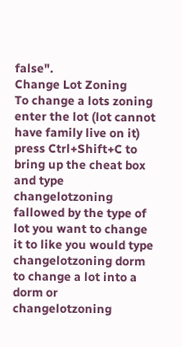false".
Change Lot Zoning
To change a lots zoning enter the lot (lot cannot have family live on it) press Ctrl+Shift+C to bring up the cheat box and type
changelotzoning fallowed by the type of lot you want to change it to like you would type changelotzoning dorm to change a lot into a dorm or changelotzoning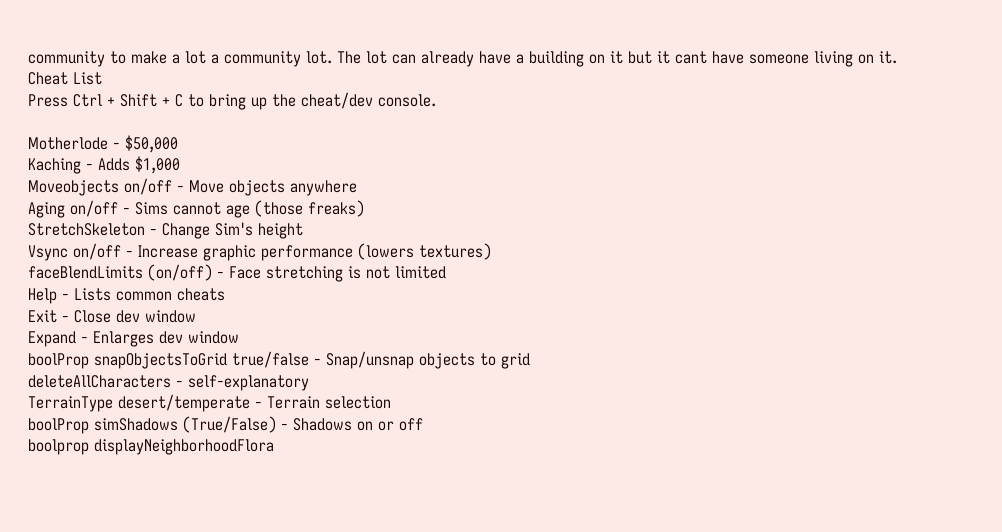community to make a lot a community lot. The lot can already have a building on it but it cant have someone living on it.
Cheat List
Press Ctrl + Shift + C to bring up the cheat/dev console.

Motherlode - $50,000
Kaching - Adds $1,000
Moveobjects on/off - Move objects anywhere
Aging on/off - Sims cannot age (those freaks)
StretchSkeleton - Change Sim's height
Vsync on/off - Increase graphic performance (lowers textures)
faceBlendLimits (on/off) - Face stretching is not limited
Help - Lists common cheats
Exit - Close dev window
Expand - Enlarges dev window
boolProp snapObjectsToGrid true/false - Snap/unsnap objects to grid
deleteAllCharacters - self-explanatory
TerrainType desert/temperate - Terrain selection
boolProp simShadows (True/False) - Shadows on or off
boolprop displayNeighborhoodFlora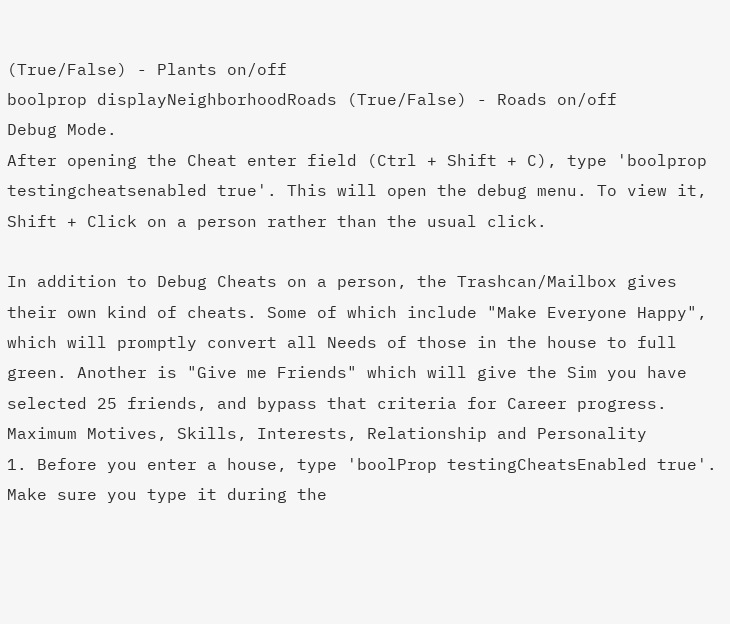(True/False) - Plants on/off
boolprop displayNeighborhoodRoads (True/False) - Roads on/off
Debug Mode.
After opening the Cheat enter field (Ctrl + Shift + C), type 'boolprop testingcheatsenabled true'. This will open the debug menu. To view it, Shift + Click on a person rather than the usual click.

In addition to Debug Cheats on a person, the Trashcan/Mailbox gives their own kind of cheats. Some of which include "Make Everyone Happy", which will promptly convert all Needs of those in the house to full green. Another is "Give me Friends" which will give the Sim you have selected 25 friends, and bypass that criteria for Career progress.
Maximum Motives, Skills, Interests, Relationship and Personality
1. Before you enter a house, type 'boolProp testingCheatsEnabled true'. Make sure you type it during the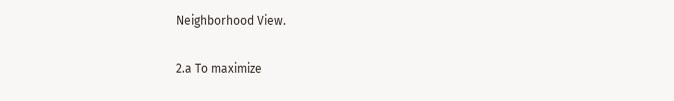Neighborhood View.

2.a To maximize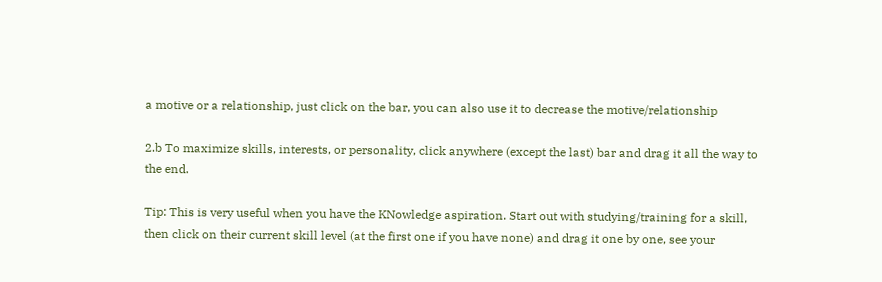a motive or a relationship, just click on the bar, you can also use it to decrease the motive/relationship

2.b To maximize skills, interests, or personality, click anywhere (except the last) bar and drag it all the way to the end.

Tip: This is very useful when you have the KNowledge aspiration. Start out with studying/training for a skill, then click on their current skill level (at the first one if you have none) and drag it one by one, see your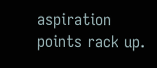aspiration points rack up.